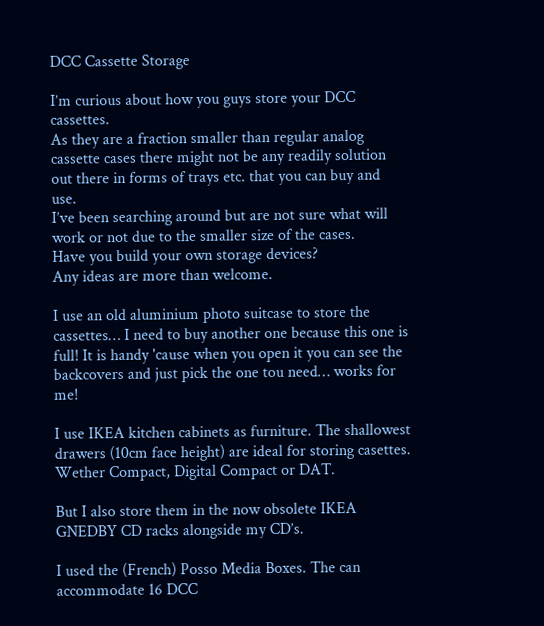DCC Cassette Storage

I’m curious about how you guys store your DCC cassettes.
As they are a fraction smaller than regular analog cassette cases there might not be any readily solution out there in forms of trays etc. that you can buy and use.
I’ve been searching around but are not sure what will work or not due to the smaller size of the cases.
Have you build your own storage devices?
Any ideas are more than welcome.

I use an old aluminium photo suitcase to store the cassettes… I need to buy another one because this one is full! It is handy 'cause when you open it you can see the backcovers and just pick the one tou need… works for me!

I use IKEA kitchen cabinets as furniture. The shallowest drawers (10cm face height) are ideal for storing casettes.
Wether Compact, Digital Compact or DAT.

But I also store them in the now obsolete IKEA GNEDBY CD racks alongside my CD’s.

I used the (French) Posso Media Boxes. The can accommodate 16 DCC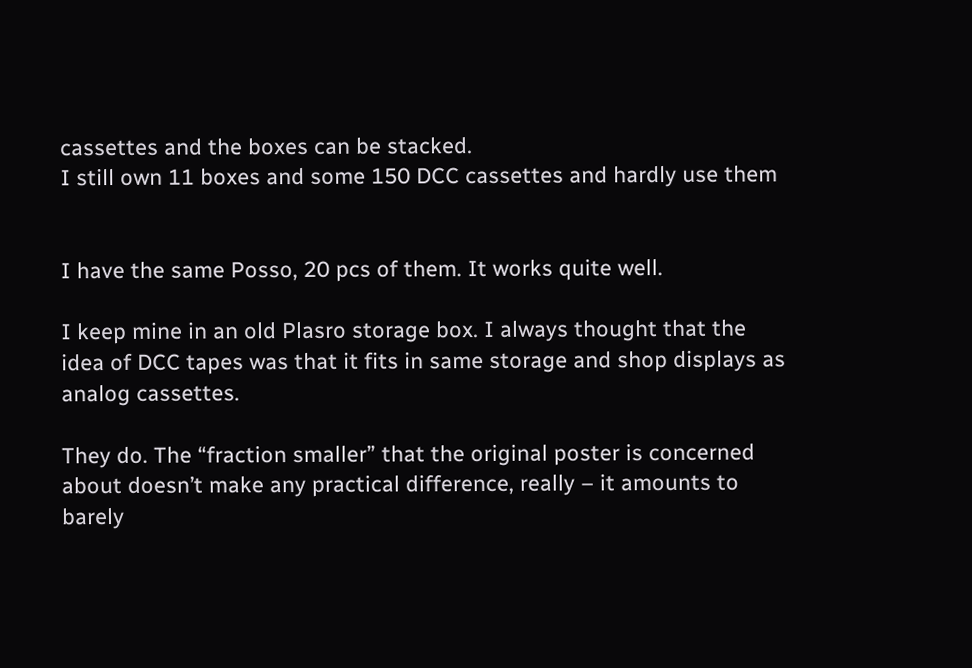cassettes and the boxes can be stacked.
I still own 11 boxes and some 150 DCC cassettes and hardly use them


I have the same Posso, 20 pcs of them. It works quite well.

I keep mine in an old Plasro storage box. I always thought that the idea of DCC tapes was that it fits in same storage and shop displays as analog cassettes.

They do. The “fraction smaller” that the original poster is concerned about doesn’t make any practical difference, really – it amounts to barely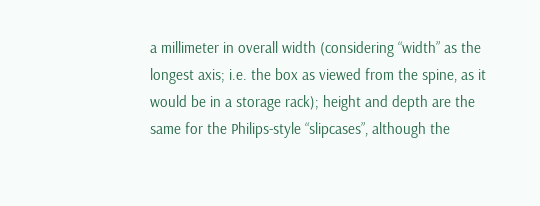a millimeter in overall width (considering “width” as the longest axis; i.e. the box as viewed from the spine, as it would be in a storage rack); height and depth are the same for the Philips-style “slipcases”, although the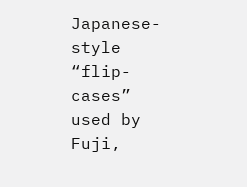Japanese-style “flip-cases” used by Fuji,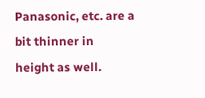Panasonic, etc. are a bit thinner in height as well.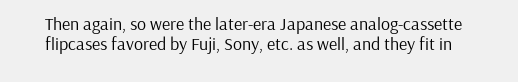Then again, so were the later-era Japanese analog-cassette flipcases favored by Fuji, Sony, etc. as well, and they fit in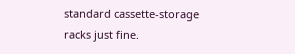standard cassette-storage racks just fine.